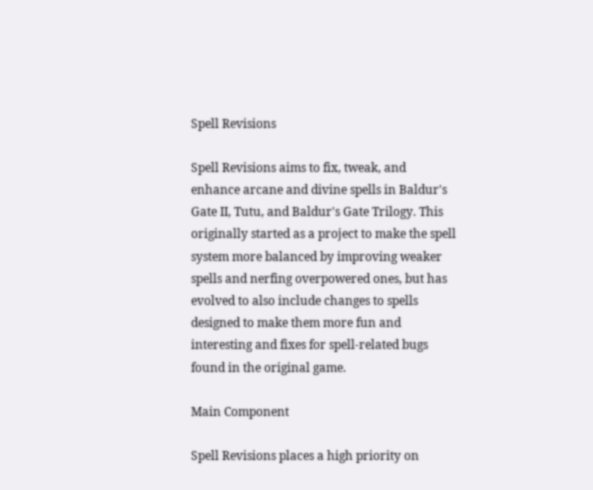Spell Revisions

Spell Revisions aims to fix, tweak, and enhance arcane and divine spells in Baldur's Gate II, Tutu, and Baldur's Gate Trilogy. This originally started as a project to make the spell system more balanced by improving weaker spells and nerfing overpowered ones, but has evolved to also include changes to spells designed to make them more fun and interesting and fixes for spell-related bugs found in the original game.

Main Component

Spell Revisions places a high priority on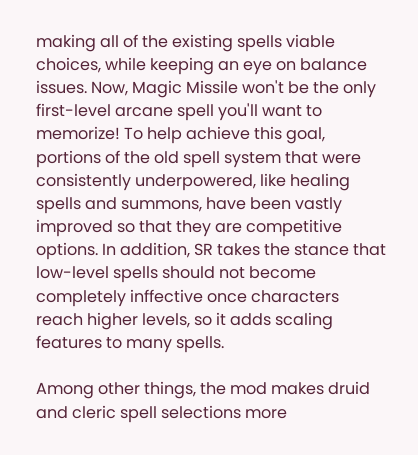making all of the existing spells viable choices, while keeping an eye on balance issues. Now, Magic Missile won't be the only first-level arcane spell you'll want to memorize! To help achieve this goal, portions of the old spell system that were consistently underpowered, like healing spells and summons, have been vastly improved so that they are competitive options. In addition, SR takes the stance that low-level spells should not become completely inffective once characters reach higher levels, so it adds scaling features to many spells.

Among other things, the mod makes druid and cleric spell selections more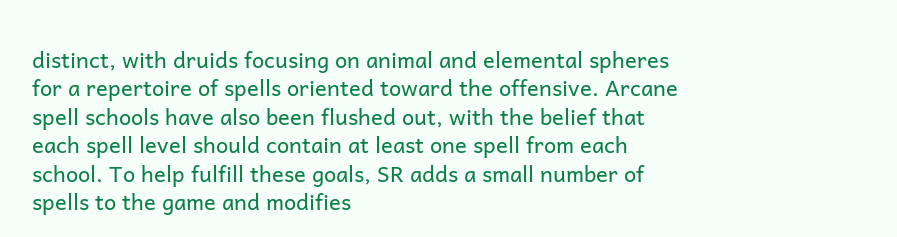distinct, with druids focusing on animal and elemental spheres for a repertoire of spells oriented toward the offensive. Arcane spell schools have also been flushed out, with the belief that each spell level should contain at least one spell from each school. To help fulfill these goals, SR adds a small number of spells to the game and modifies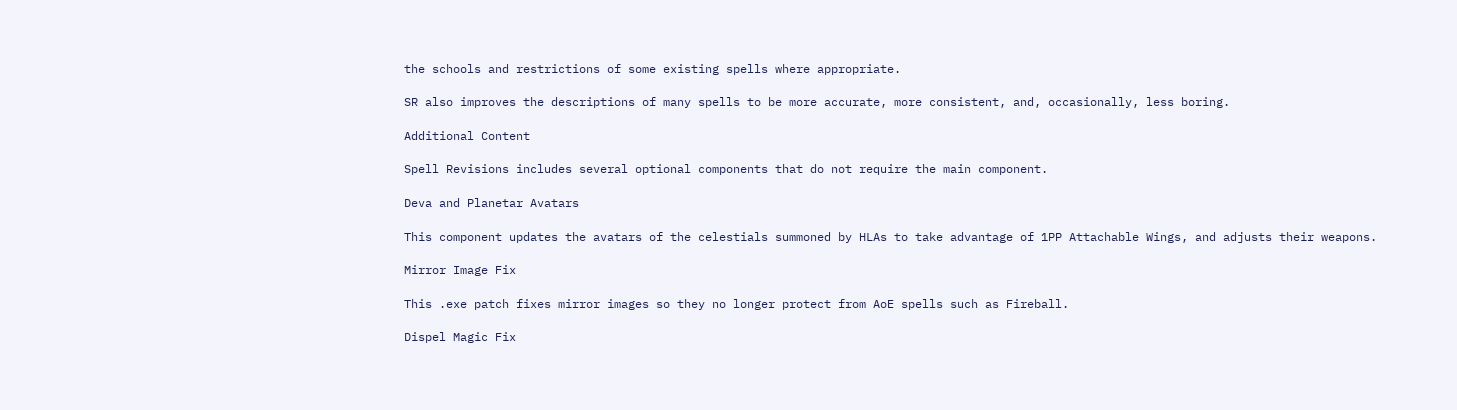the schools and restrictions of some existing spells where appropriate.

SR also improves the descriptions of many spells to be more accurate, more consistent, and, occasionally, less boring.

Additional Content

Spell Revisions includes several optional components that do not require the main component.

Deva and Planetar Avatars

This component updates the avatars of the celestials summoned by HLAs to take advantage of 1PP Attachable Wings, and adjusts their weapons.

Mirror Image Fix

This .exe patch fixes mirror images so they no longer protect from AoE spells such as Fireball.

Dispel Magic Fix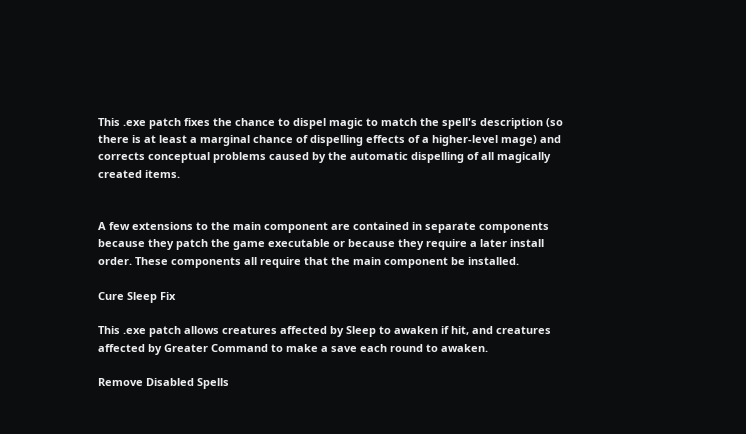This .exe patch fixes the chance to dispel magic to match the spell's description (so there is at least a marginal chance of dispelling effects of a higher-level mage) and corrects conceptual problems caused by the automatic dispelling of all magically created items.


A few extensions to the main component are contained in separate components because they patch the game executable or because they require a later install order. These components all require that the main component be installed.

Cure Sleep Fix

This .exe patch allows creatures affected by Sleep to awaken if hit, and creatures affected by Greater Command to make a save each round to awaken.

Remove Disabled Spells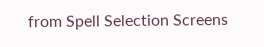from Spell Selection Screens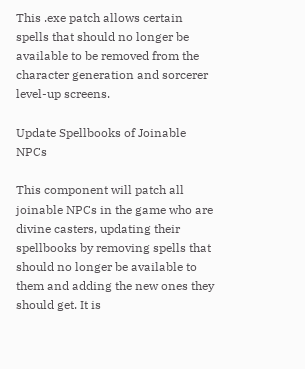This .exe patch allows certain spells that should no longer be available to be removed from the character generation and sorcerer level-up screens.

Update Spellbooks of Joinable NPCs

This component will patch all joinable NPCs in the game who are divine casters, updating their spellbooks by removing spells that should no longer be available to them and adding the new ones they should get. It is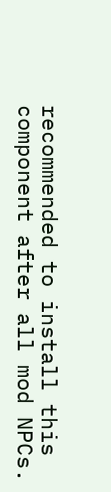recommended to install this component after all mod NPCs.